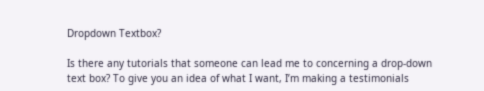Dropdown Textbox?

Is there any tutorials that someone can lead me to concerning a drop-down text box? To give you an idea of what I want, I’m making a testimonials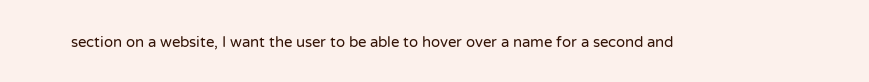section on a website, I want the user to be able to hover over a name for a second and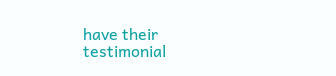have their testimonial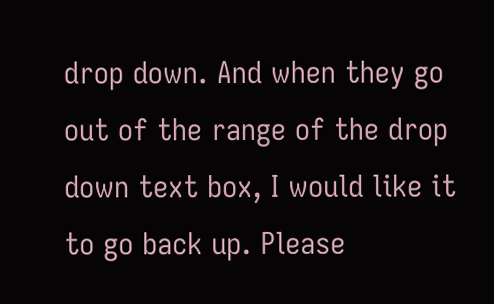drop down. And when they go out of the range of the drop down text box, I would like it to go back up. Please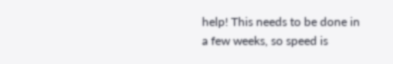help! This needs to be done in a few weeks, so speed is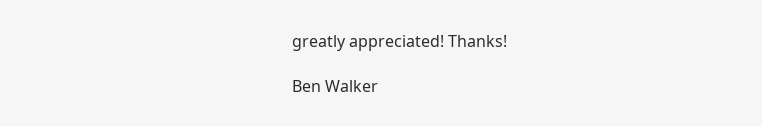greatly appreciated! Thanks!

Ben Walker